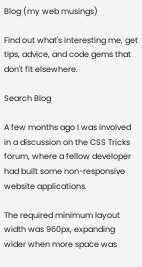Blog (my web musings)

Find out what's interesting me, get tips, advice, and code gems that don't fit elsewhere.

Search Blog

A few months ago I was involved in a discussion on the CSS Tricks forum, where a fellow developer had built some non-responsive website applications.

The required minimum layout width was 960px, expanding wider when more space was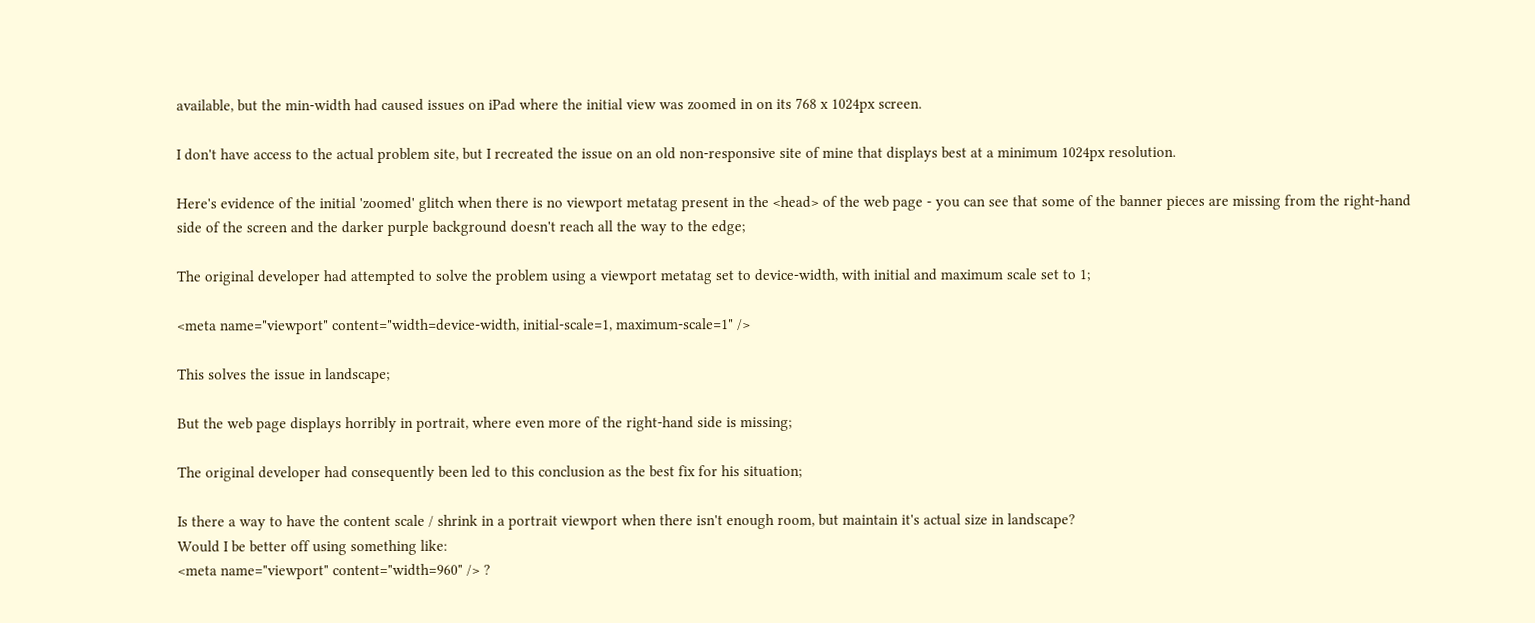available, but the min-width had caused issues on iPad where the initial view was zoomed in on its 768 x 1024px screen.

I don't have access to the actual problem site, but I recreated the issue on an old non-responsive site of mine that displays best at a minimum 1024px resolution.

Here's evidence of the initial 'zoomed' glitch when there is no viewport metatag present in the <head> of the web page - you can see that some of the banner pieces are missing from the right-hand side of the screen and the darker purple background doesn't reach all the way to the edge;

The original developer had attempted to solve the problem using a viewport metatag set to device-width, with initial and maximum scale set to 1;

<meta name="viewport" content="width=device-width, initial-scale=1, maximum-scale=1" />

This solves the issue in landscape;

But the web page displays horribly in portrait, where even more of the right-hand side is missing;

The original developer had consequently been led to this conclusion as the best fix for his situation;

Is there a way to have the content scale / shrink in a portrait viewport when there isn't enough room, but maintain it's actual size in landscape?
Would I be better off using something like:
<meta name="viewport" content="width=960" /> ?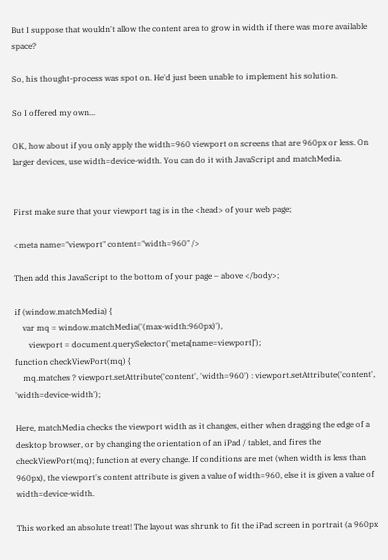But I suppose that wouldn't allow the content area to grow in width if there was more available space?

So, his thought-process was spot on. He'd just been unable to implement his solution.

So I offered my own...

OK, how about if you only apply the width=960 viewport on screens that are 960px or less. On larger devices, use width=device-width. You can do it with JavaScript and matchMedia.


First make sure that your viewport tag is in the <head> of your web page;

<meta name="viewport" content="width=960" />

Then add this JavaScript to the bottom of your page – above </body>;

if (window.matchMedia) {
    var mq = window.matchMedia('(max-width:960px)'),
       viewport = document.querySelector('meta[name=viewport]');
function checkViewPort(mq) {
    mq.matches ? viewport.setAttribute('content', 'width=960') : viewport.setAttribute('content', 'width=device-width');

Here, matchMedia checks the viewport width as it changes, either when dragging the edge of a desktop browser, or by changing the orientation of an iPad / tablet, and fires the checkViewPort(mq); function at every change. If conditions are met (when width is less than 960px), the viewport's content attribute is given a value of width=960, else it is given a value of width=device-width.

This worked an absolute treat! The layout was shrunk to fit the iPad screen in portrait (a 960px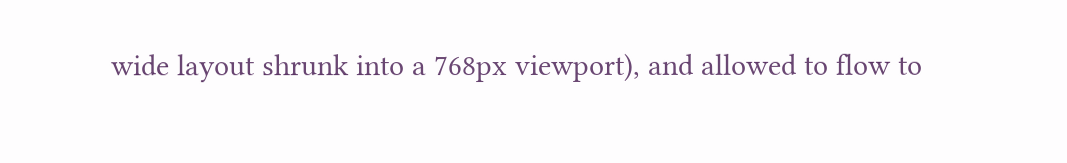wide layout shrunk into a 768px viewport), and allowed to flow to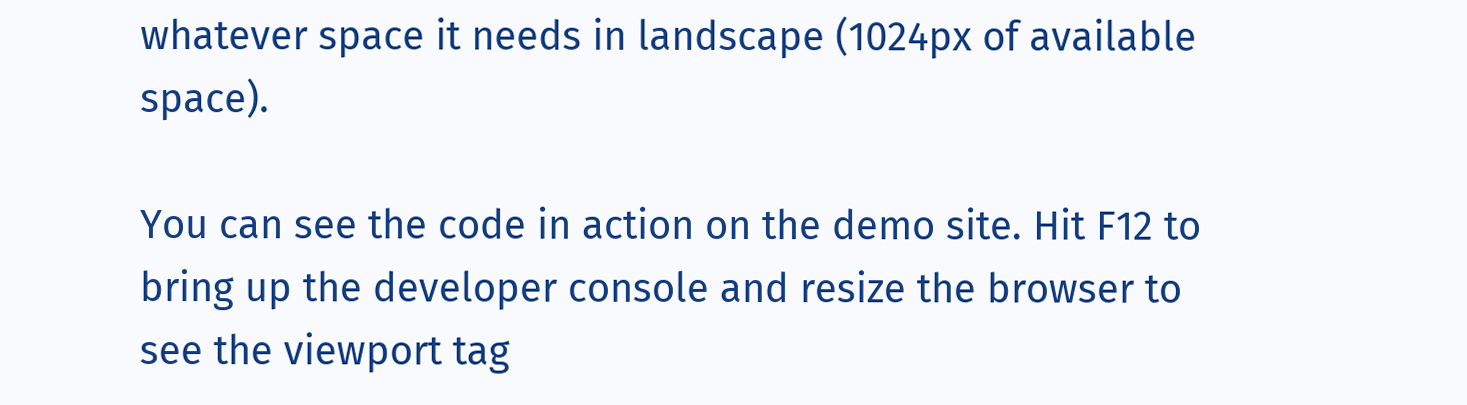whatever space it needs in landscape (1024px of available space).

You can see the code in action on the demo site. Hit F12 to bring up the developer console and resize the browser to see the viewport tag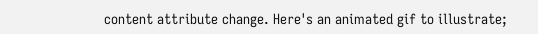content attribute change. Here's an animated gif to illustrate;